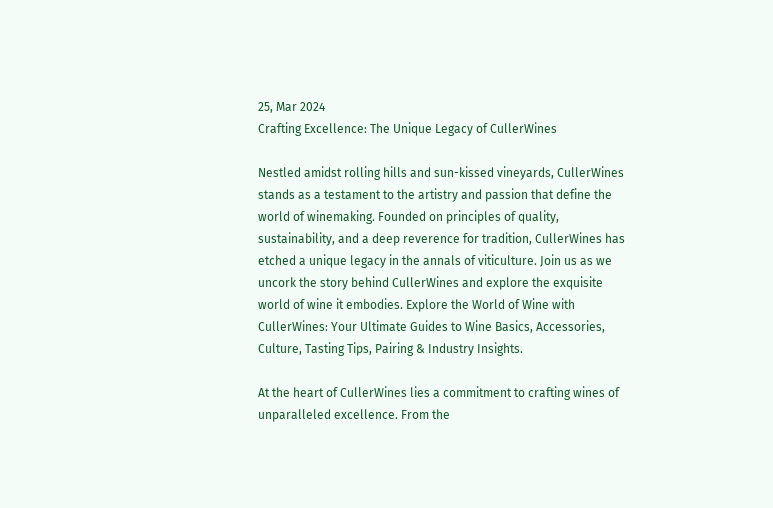25, Mar 2024
Crafting Excellence: The Unique Legacy of CullerWines

Nestled amidst rolling hills and sun-kissed vineyards, CullerWines stands as a testament to the artistry and passion that define the world of winemaking. Founded on principles of quality, sustainability, and a deep reverence for tradition, CullerWines has etched a unique legacy in the annals of viticulture. Join us as we uncork the story behind CullerWines and explore the exquisite world of wine it embodies. Explore the World of Wine with CullerWines: Your Ultimate Guides to Wine Basics, Accessories, Culture, Tasting Tips, Pairing & Industry Insights.

At the heart of CullerWines lies a commitment to crafting wines of unparalleled excellence. From the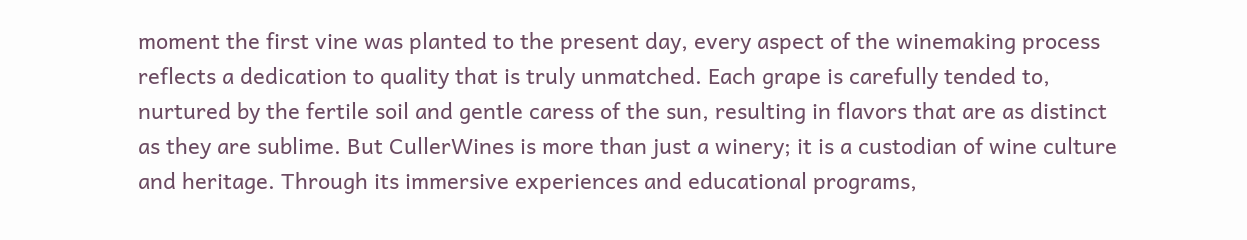moment the first vine was planted to the present day, every aspect of the winemaking process reflects a dedication to quality that is truly unmatched. Each grape is carefully tended to, nurtured by the fertile soil and gentle caress of the sun, resulting in flavors that are as distinct as they are sublime. But CullerWines is more than just a winery; it is a custodian of wine culture and heritage. Through its immersive experiences and educational programs,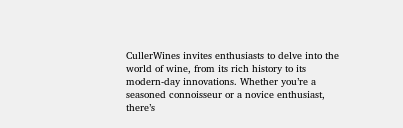CullerWines invites enthusiasts to delve into the world of wine, from its rich history to its modern-day innovations. Whether you’re a seasoned connoisseur or a novice enthusiast, there’s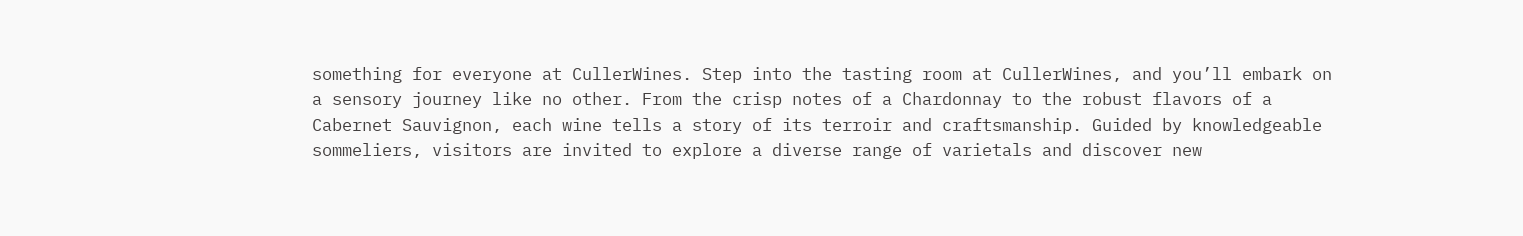something for everyone at CullerWines. Step into the tasting room at CullerWines, and you’ll embark on a sensory journey like no other. From the crisp notes of a Chardonnay to the robust flavors of a Cabernet Sauvignon, each wine tells a story of its terroir and craftsmanship. Guided by knowledgeable sommeliers, visitors are invited to explore a diverse range of varietals and discover new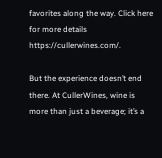favorites along the way. Click here for more details https://cullerwines.com/.

But the experience doesn’t end there. At CullerWines, wine is more than just a beverage; it’s a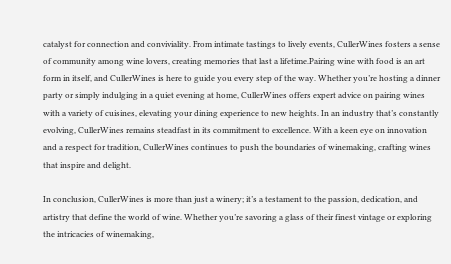catalyst for connection and conviviality. From intimate tastings to lively events, CullerWines fosters a sense of community among wine lovers, creating memories that last a lifetime.Pairing wine with food is an art form in itself, and CullerWines is here to guide you every step of the way. Whether you’re hosting a dinner party or simply indulging in a quiet evening at home, CullerWines offers expert advice on pairing wines with a variety of cuisines, elevating your dining experience to new heights. In an industry that’s constantly evolving, CullerWines remains steadfast in its commitment to excellence. With a keen eye on innovation and a respect for tradition, CullerWines continues to push the boundaries of winemaking, crafting wines that inspire and delight.

In conclusion, CullerWines is more than just a winery; it’s a testament to the passion, dedication, and artistry that define the world of wine. Whether you’re savoring a glass of their finest vintage or exploring the intricacies of winemaking,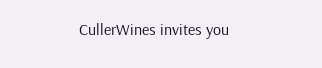CullerWines invites you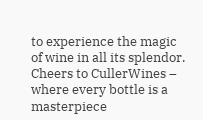to experience the magic of wine in all its splendor. Cheers to CullerWines – where every bottle is a masterpiece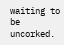waiting to be uncorked.